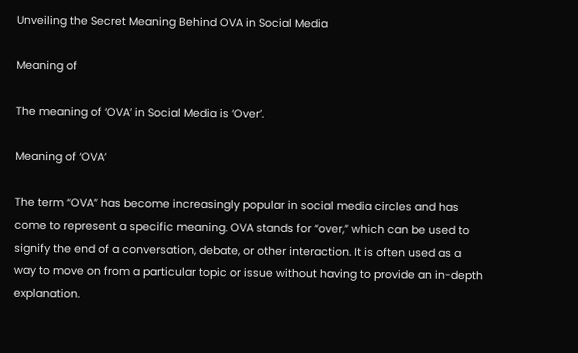Unveiling the Secret Meaning Behind OVA in Social Media

Meaning of

The meaning of ‘OVA’ in Social Media is ‘Over’.

Meaning of ‘OVA’

The term “OVA” has become increasingly popular in social media circles and has come to represent a specific meaning. OVA stands for “over,” which can be used to signify the end of a conversation, debate, or other interaction. It is often used as a way to move on from a particular topic or issue without having to provide an in-depth explanation.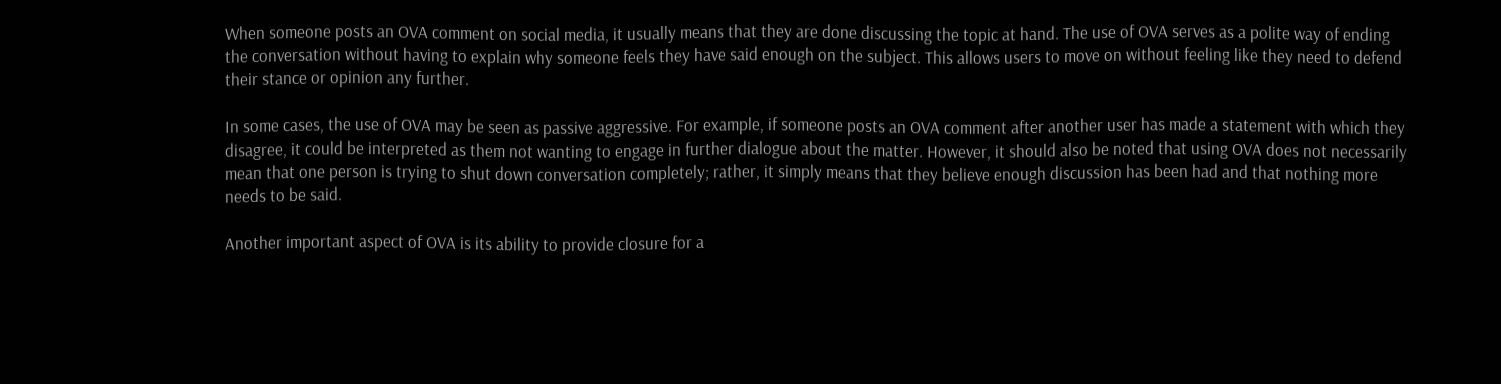When someone posts an OVA comment on social media, it usually means that they are done discussing the topic at hand. The use of OVA serves as a polite way of ending the conversation without having to explain why someone feels they have said enough on the subject. This allows users to move on without feeling like they need to defend their stance or opinion any further.

In some cases, the use of OVA may be seen as passive aggressive. For example, if someone posts an OVA comment after another user has made a statement with which they disagree, it could be interpreted as them not wanting to engage in further dialogue about the matter. However, it should also be noted that using OVA does not necessarily mean that one person is trying to shut down conversation completely; rather, it simply means that they believe enough discussion has been had and that nothing more needs to be said.

Another important aspect of OVA is its ability to provide closure for a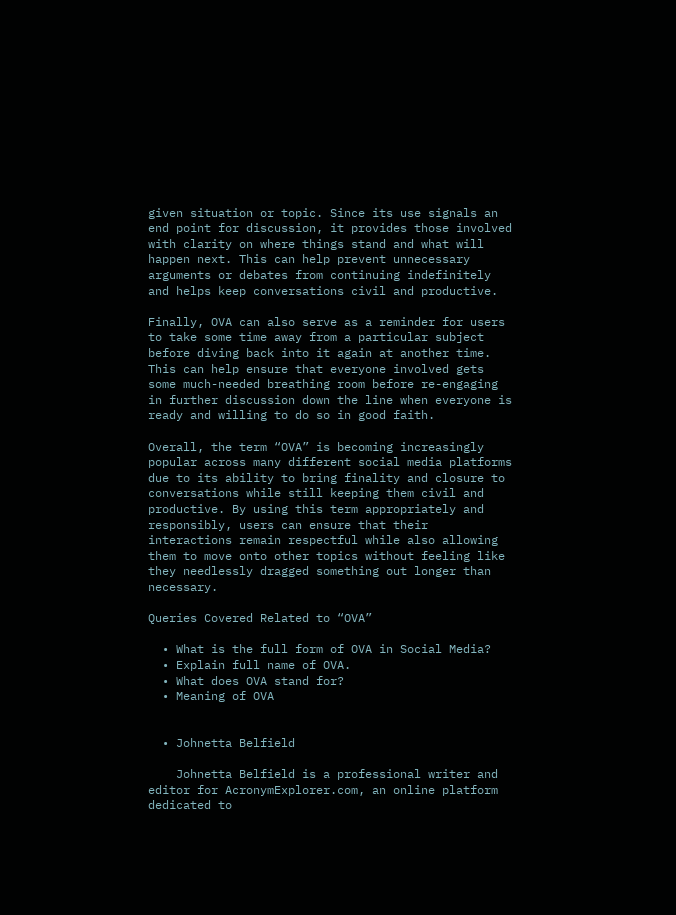given situation or topic. Since its use signals an end point for discussion, it provides those involved with clarity on where things stand and what will happen next. This can help prevent unnecessary arguments or debates from continuing indefinitely and helps keep conversations civil and productive.

Finally, OVA can also serve as a reminder for users to take some time away from a particular subject before diving back into it again at another time. This can help ensure that everyone involved gets some much-needed breathing room before re-engaging in further discussion down the line when everyone is ready and willing to do so in good faith.

Overall, the term “OVA” is becoming increasingly popular across many different social media platforms due to its ability to bring finality and closure to conversations while still keeping them civil and productive. By using this term appropriately and responsibly, users can ensure that their interactions remain respectful while also allowing them to move onto other topics without feeling like they needlessly dragged something out longer than necessary.

Queries Covered Related to “OVA”

  • What is the full form of OVA in Social Media?
  • Explain full name of OVA.
  • What does OVA stand for?
  • Meaning of OVA


  • Johnetta Belfield

    Johnetta Belfield is a professional writer and editor for AcronymExplorer.com, an online platform dedicated to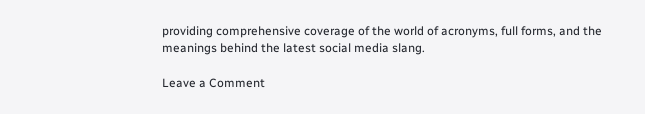providing comprehensive coverage of the world of acronyms, full forms, and the meanings behind the latest social media slang.

Leave a Comment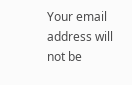Your email address will not be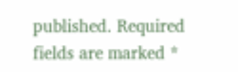published. Required fields are marked *